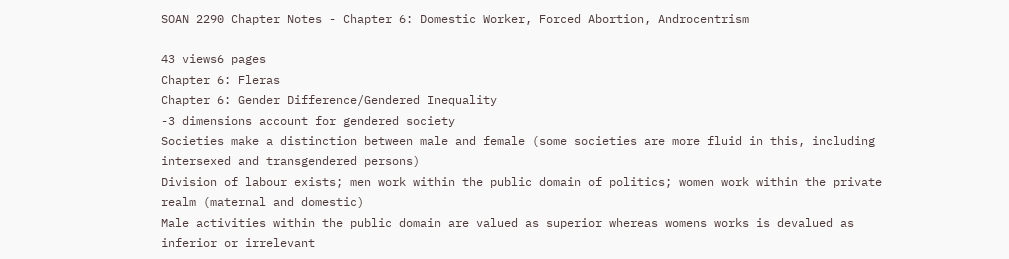SOAN 2290 Chapter Notes - Chapter 6: Domestic Worker, Forced Abortion, Androcentrism

43 views6 pages
Chapter 6: Fleras
Chapter 6: Gender Difference/Gendered Inequality
-3 dimensions account for gendered society
Societies make a distinction between male and female (some societies are more fluid in this, including
intersexed and transgendered persons)
Division of labour exists; men work within the public domain of politics; women work within the private
realm (maternal and domestic)
Male activities within the public domain are valued as superior whereas womens works is devalued as
inferior or irrelevant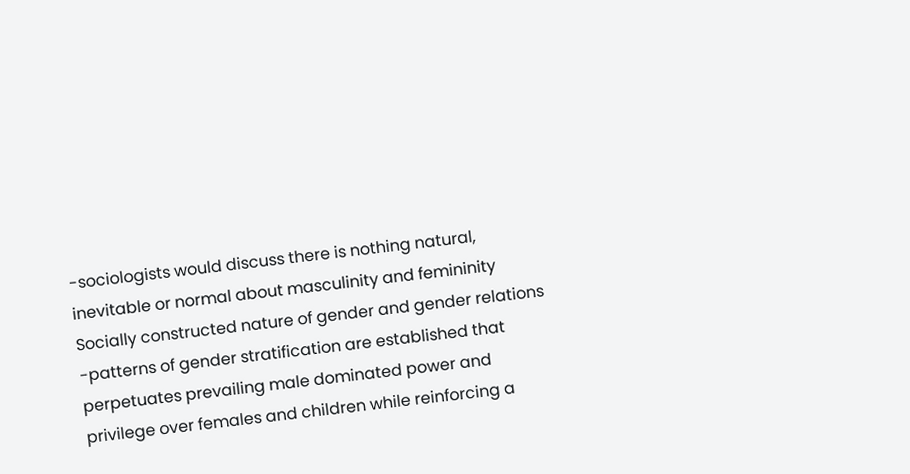-sociologists would discuss there is nothing natural, inevitable or normal about masculinity and femininity
Socially constructed nature of gender and gender relations
-patterns of gender stratification are established that perpetuates prevailing male dominated power and
privilege over females and children while reinforcing a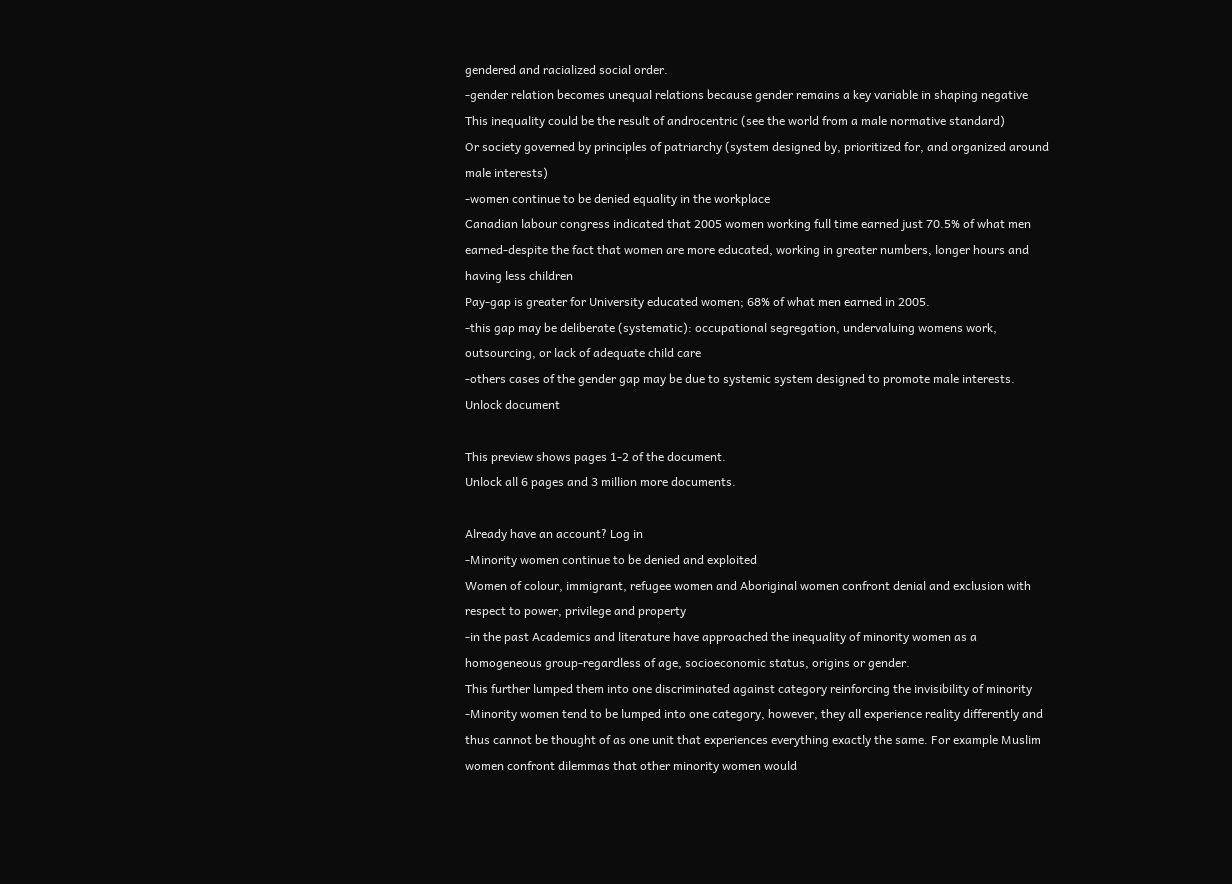gendered and racialized social order.
-gender relation becomes unequal relations because gender remains a key variable in shaping negative
This inequality could be the result of androcentric (see the world from a male normative standard)
Or society governed by principles of patriarchy (system designed by, prioritized for, and organized around
male interests)
-women continue to be denied equality in the workplace
Canadian labour congress indicated that 2005 women working full time earned just 70.5% of what men
earned-despite the fact that women are more educated, working in greater numbers, longer hours and
having less children
Pay-gap is greater for University educated women; 68% of what men earned in 2005.
-this gap may be deliberate (systematic): occupational segregation, undervaluing womens work,
outsourcing, or lack of adequate child care
-others cases of the gender gap may be due to systemic system designed to promote male interests.
Unlock document

This preview shows pages 1-2 of the document.
Unlock all 6 pages and 3 million more documents.

Already have an account? Log in
-Minority women continue to be denied and exploited
Women of colour, immigrant, refugee women and Aboriginal women confront denial and exclusion with
respect to power, privilege and property
-in the past Academics and literature have approached the inequality of minority women as a
homogeneous group-regardless of age, socioeconomic status, origins or gender.
This further lumped them into one discriminated against category reinforcing the invisibility of minority
-Minority women tend to be lumped into one category, however, they all experience reality differently and
thus cannot be thought of as one unit that experiences everything exactly the same. For example Muslim
women confront dilemmas that other minority women would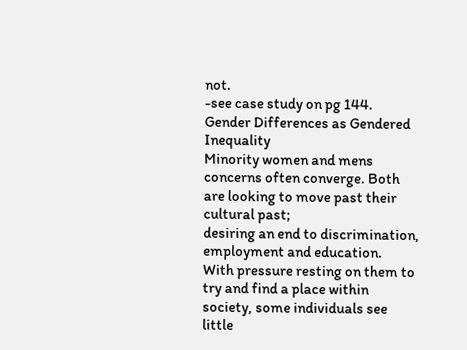not.
-see case study on pg 144.
Gender Differences as Gendered Inequality
Minority women and mens concerns often converge. Both are looking to move past their cultural past;
desiring an end to discrimination, employment and education.
With pressure resting on them to try and find a place within society, some individuals see little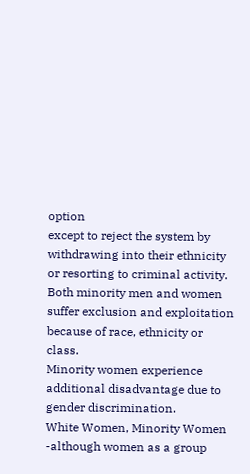option
except to reject the system by withdrawing into their ethnicity or resorting to criminal activity.
Both minority men and women suffer exclusion and exploitation because of race, ethnicity or class.
Minority women experience additional disadvantage due to gender discrimination.
White Women, Minority Women
-although women as a group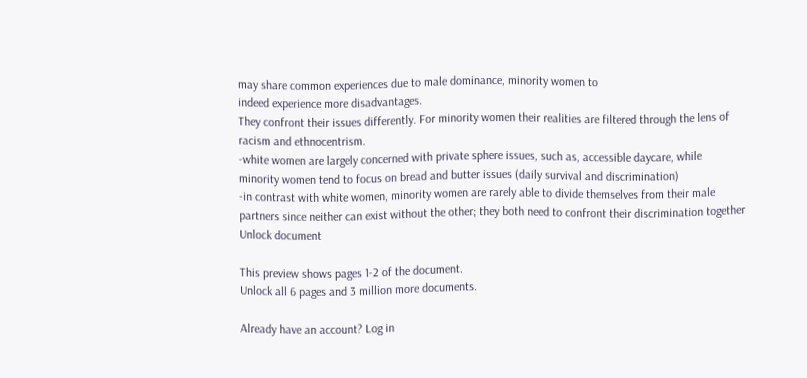may share common experiences due to male dominance, minority women to
indeed experience more disadvantages.
They confront their issues differently. For minority women their realities are filtered through the lens of
racism and ethnocentrism.
-white women are largely concerned with private sphere issues, such as, accessible daycare, while
minority women tend to focus on bread and butter issues (daily survival and discrimination)
-in contrast with white women, minority women are rarely able to divide themselves from their male
partners since neither can exist without the other; they both need to confront their discrimination together
Unlock document

This preview shows pages 1-2 of the document.
Unlock all 6 pages and 3 million more documents.

Already have an account? Log in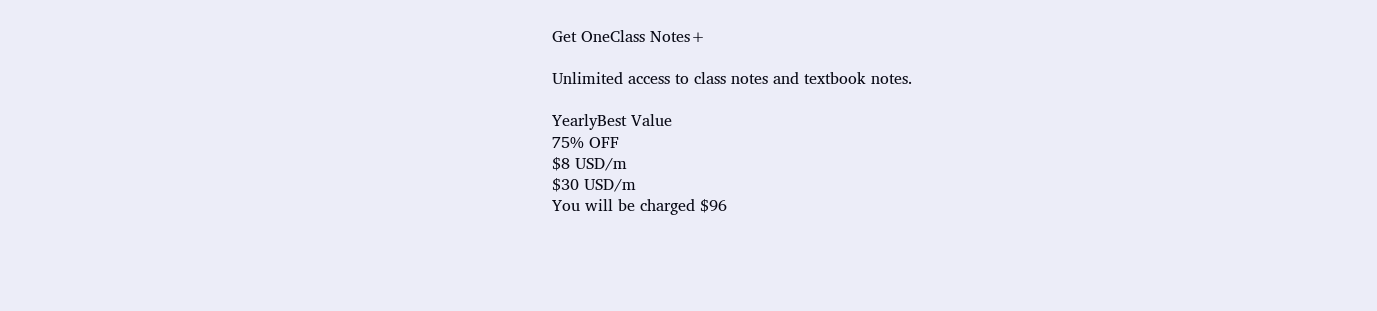Get OneClass Notes+

Unlimited access to class notes and textbook notes.

YearlyBest Value
75% OFF
$8 USD/m
$30 USD/m
You will be charged $96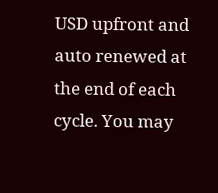USD upfront and auto renewed at the end of each cycle. You may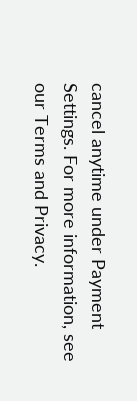cancel anytime under Payment Settings. For more information, see our Terms and Privacy.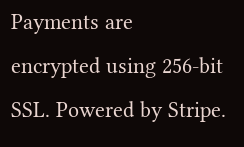Payments are encrypted using 256-bit SSL. Powered by Stripe.